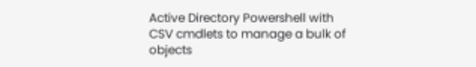Active Directory Powershell with CSV cmdlets to manage a bulk of objects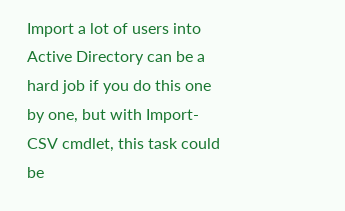Import a lot of users into Active Directory can be a hard job if you do this one by one, but with Import-CSV cmdlet, this task could be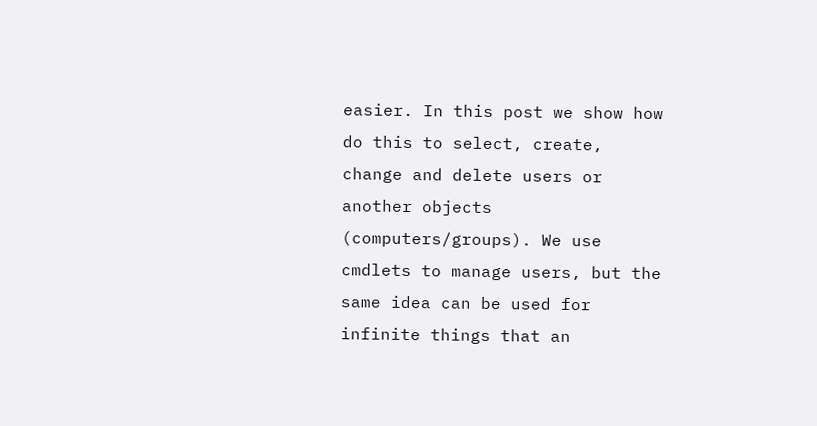easier. In this post we show how do this to select, create, change and delete users or another objects (computers/groups). We use cmdlets to manage users, but the same idea can be used for infinite things that an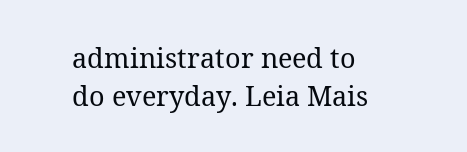administrator need to do everyday. Leia Mais